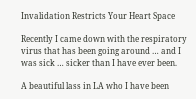Invalidation Restricts Your Heart Space

Recently I came down with the respiratory virus that has been going around … and I was sick … sicker than I have ever been.

A beautiful lass in LA who I have been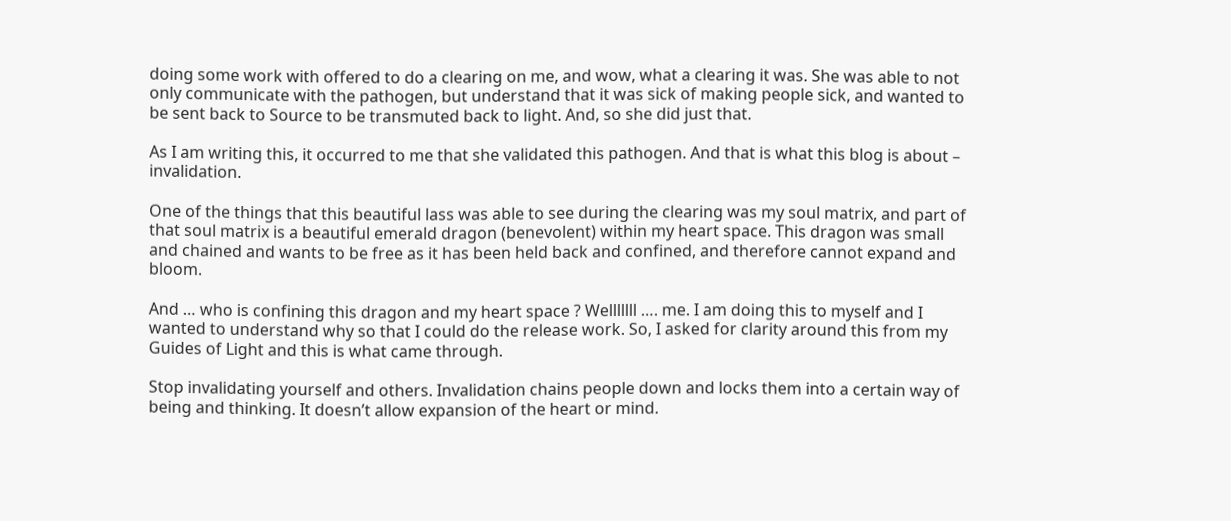doing some work with offered to do a clearing on me, and wow, what a clearing it was. She was able to not only communicate with the pathogen, but understand that it was sick of making people sick, and wanted to be sent back to Source to be transmuted back to light. And, so she did just that.

As I am writing this, it occurred to me that she validated this pathogen. And that is what this blog is about – invalidation.

One of the things that this beautiful lass was able to see during the clearing was my soul matrix, and part of that soul matrix is a beautiful emerald dragon (benevolent) within my heart space. This dragon was small and chained and wants to be free as it has been held back and confined, and therefore cannot expand and bloom.

And … who is confining this dragon and my heart space ? Welllllll …. me. I am doing this to myself and I wanted to understand why so that I could do the release work. So, I asked for clarity around this from my Guides of Light and this is what came through.

Stop invalidating yourself and others. Invalidation chains people down and locks them into a certain way of being and thinking. It doesn’t allow expansion of the heart or mind.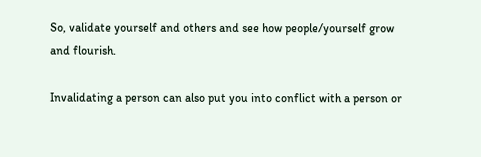So, validate yourself and others and see how people/yourself grow and flourish.

Invalidating a person can also put you into conflict with a person or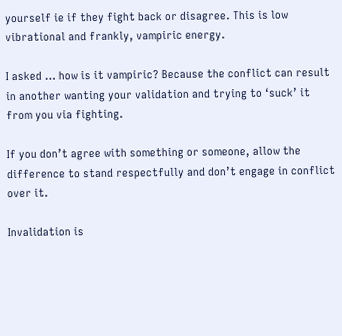yourself ie if they fight back or disagree. This is low vibrational and frankly, vampiric energy.

I asked … how is it vampiric? Because the conflict can result in another wanting your validation and trying to ‘suck’ it from you via fighting.

If you don’t agree with something or someone, allow the difference to stand respectfully and don’t engage in conflict over it.

Invalidation is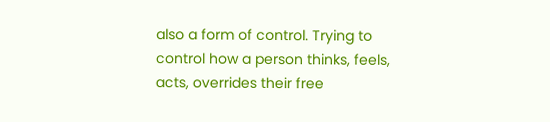also a form of control. Trying to control how a person thinks, feels, acts, overrides their free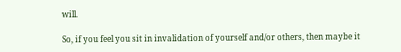will.

So, if you feel you sit in invalidation of yourself and/or others, then maybe it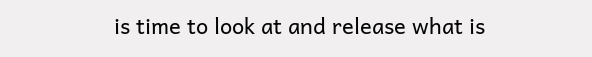is time to look at and release what is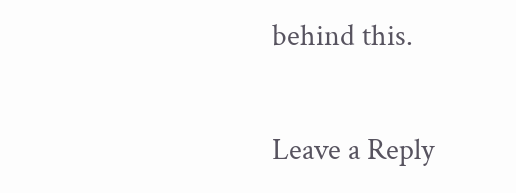behind this.

Leave a Reply